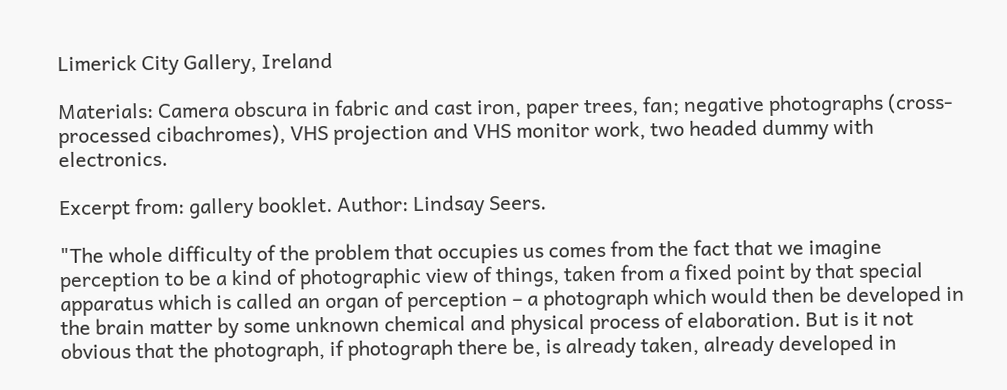Limerick City Gallery, Ireland

Materials: Camera obscura in fabric and cast iron, paper trees, fan; negative photographs (cross-processed cibachromes), VHS projection and VHS monitor work, two headed dummy with electronics.

Excerpt from: gallery booklet. Author: Lindsay Seers.

"The whole difficulty of the problem that occupies us comes from the fact that we imagine perception to be a kind of photographic view of things, taken from a fixed point by that special apparatus which is called an organ of perception – a photograph which would then be developed in the brain matter by some unknown chemical and physical process of elaboration. But is it not obvious that the photograph, if photograph there be, is already taken, already developed in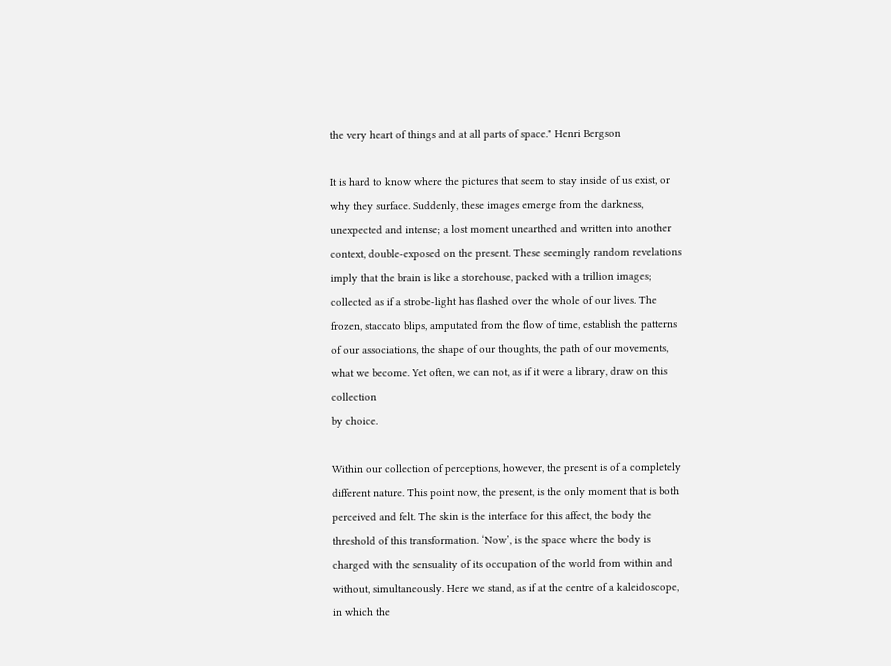the very heart of things and at all parts of space." Henri Bergson

It is hard to know where the pictures that seem to stay inside of us exist, or why they surface. Suddenly, these images emerge from the darkness, unexpected and intense; a lost moment unearthed and written into another context, double-exposed on the present. These seemingly random revelations imply that the brain is like a storehouse, packed with a trillion images; collected as if a strobe-light has flashed over the whole of our lives. The frozen, staccato blips, amputated from the flow of time, establish the patterns of our associations, the shape of our thoughts, the path of our movements, what we become. Yet often, we can not, as if it were a library, draw on this collection
by choice.

Within our collection of perceptions, however, the present is of a completely different nature. This point now, the present, is the only moment that is both perceived and felt. The skin is the interface for this affect, the body the threshold of this transformation. ‘Now’, is the space where the body is charged with the sensuality of its occupation of the world from within and without, simultaneously. Here we stand, as if at the centre of a kaleidoscope, in which the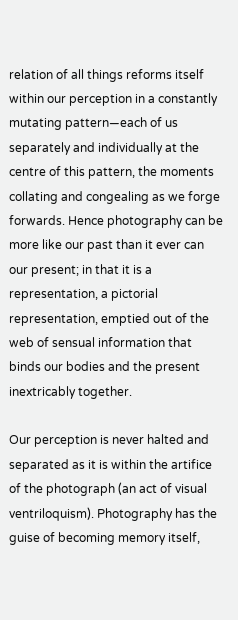relation of all things reforms itself within our perception in a constantly mutating pattern—each of us separately and individually at the centre of this pattern, the moments collating and congealing as we forge forwards. Hence photography can be more like our past than it ever can our present; in that it is a representation, a pictorial representation, emptied out of the web of sensual information that binds our bodies and the present inextricably together.

Our perception is never halted and separated as it is within the artifice of the photograph (an act of visual ventriloquism). Photography has the guise of becoming memory itself,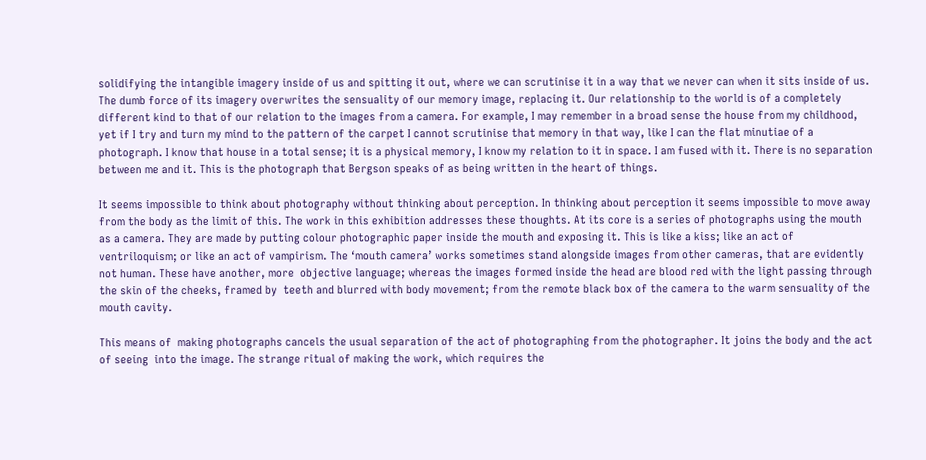solidifying the intangible imagery inside of us and spitting it out, where we can scrutinise it in a way that we never can when it sits inside of us. The dumb force of its imagery overwrites the sensuality of our memory image, replacing it. Our relationship to the world is of a completely different kind to that of our relation to the images from a camera. For example, I may remember in a broad sense the house from my childhood, yet if I try and turn my mind to the pattern of the carpet I cannot scrutinise that memory in that way, like I can the flat minutiae of a photograph. I know that house in a total sense; it is a physical memory, I know my relation to it in space. I am fused with it. There is no separation between me and it. This is the photograph that Bergson speaks of as being written in the heart of things.

It seems impossible to think about photography without thinking about perception. In thinking about perception it seems impossible to move away from the body as the limit of this. The work in this exhibition addresses these thoughts. At its core is a series of photographs using the mouth as a camera. They are made by putting colour photographic paper inside the mouth and exposing it. This is like a kiss; like an act of ventriloquism; or like an act of vampirism. The ‘mouth camera’ works sometimes stand alongside images from other cameras, that are evidently not human. These have another, more  objective language; whereas the images formed inside the head are blood red with the light passing through the skin of the cheeks, framed by  teeth and blurred with body movement; from the remote black box of the camera to the warm sensuality of the mouth cavity.

This means of  making photographs cancels the usual separation of the act of photographing from the photographer. It joins the body and the act of seeing  into the image. The strange ritual of making the work, which requires the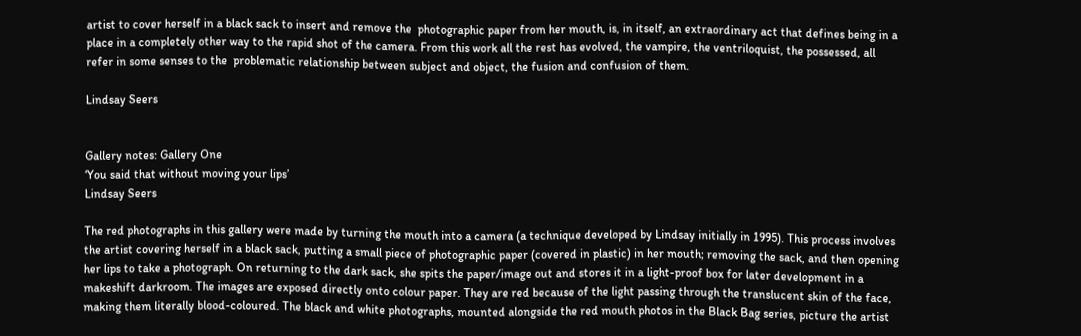artist to cover herself in a black sack to insert and remove the  photographic paper from her mouth, is, in itself, an extraordinary act that defines being in a place in a completely other way to the rapid shot of the camera. From this work all the rest has evolved, the vampire, the ventriloquist, the possessed, all refer in some senses to the  problematic relationship between subject and object, the fusion and confusion of them.

Lindsay Seers


Gallery notes: Gallery One
‘You said that without moving your lips’
Lindsay Seers

The red photographs in this gallery were made by turning the mouth into a camera (a technique developed by Lindsay initially in 1995). This process involves the artist covering herself in a black sack, putting a small piece of photographic paper (covered in plastic) in her mouth; removing the sack, and then opening her lips to take a photograph. On returning to the dark sack, she spits the paper/image out and stores it in a light-proof box for later development in a makeshift darkroom. The images are exposed directly onto colour paper. They are red because of the light passing through the translucent skin of the face, making them literally blood-coloured. The black and white photographs, mounted alongside the red mouth photos in the Black Bag series, picture the artist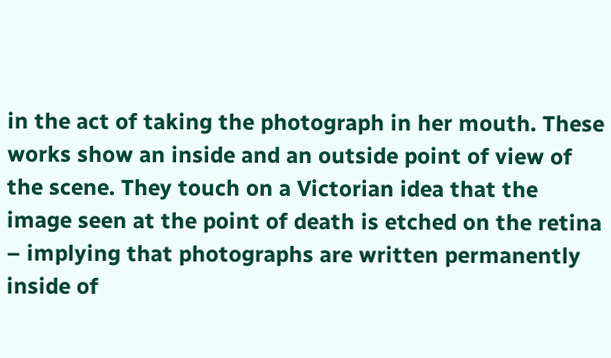in the act of taking the photograph in her mouth. These works show an inside and an outside point of view of the scene. They touch on a Victorian idea that the image seen at the point of death is etched on the retina – implying that photographs are written permanently inside of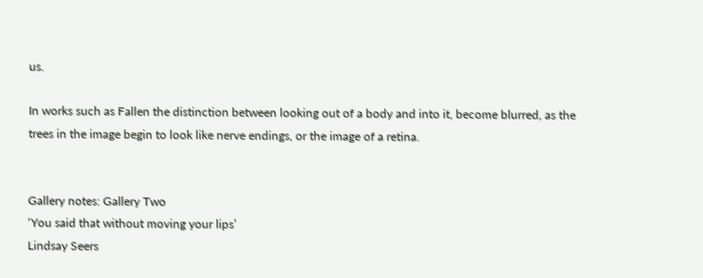us.

In works such as Fallen the distinction between looking out of a body and into it, become blurred, as the trees in the image begin to look like nerve endings, or the image of a retina.


Gallery notes: Gallery Two
‘You said that without moving your lips’
Lindsay Seers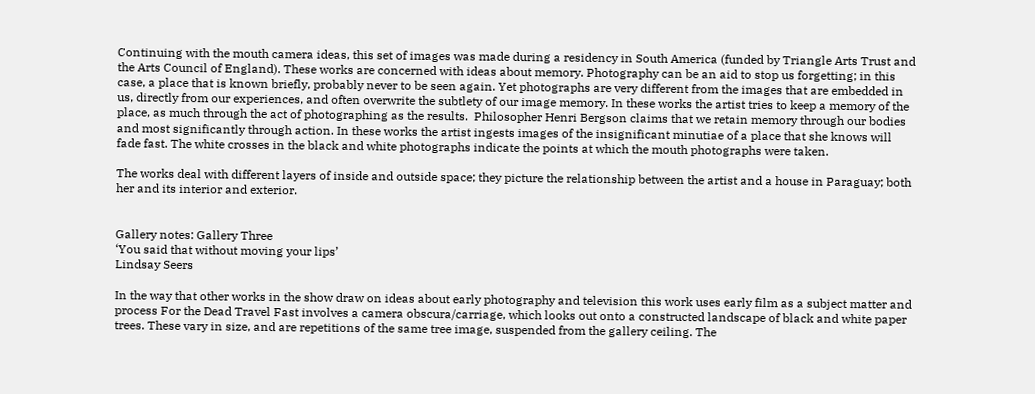Continuing with the mouth camera ideas, this set of images was made during a residency in South America (funded by Triangle Arts Trust and the Arts Council of England). These works are concerned with ideas about memory. Photography can be an aid to stop us forgetting; in this case, a place that is known briefly, probably never to be seen again. Yet photographs are very different from the images that are embedded in us, directly from our experiences, and often overwrite the subtlety of our image memory. In these works the artist tries to keep a memory of the place, as much through the act of photographing as the results.  Philosopher Henri Bergson claims that we retain memory through our bodies and most significantly through action. In these works the artist ingests images of the insignificant minutiae of a place that she knows will fade fast. The white crosses in the black and white photographs indicate the points at which the mouth photographs were taken.

The works deal with different layers of inside and outside space; they picture the relationship between the artist and a house in Paraguay; both her and its interior and exterior.


Gallery notes: Gallery Three
‘You said that without moving your lips’
Lindsay Seers

In the way that other works in the show draw on ideas about early photography and television this work uses early film as a subject matter and process For the Dead Travel Fast involves a camera obscura/carriage, which looks out onto a constructed landscape of black and white paper trees. These vary in size, and are repetitions of the same tree image, suspended from the gallery ceiling. The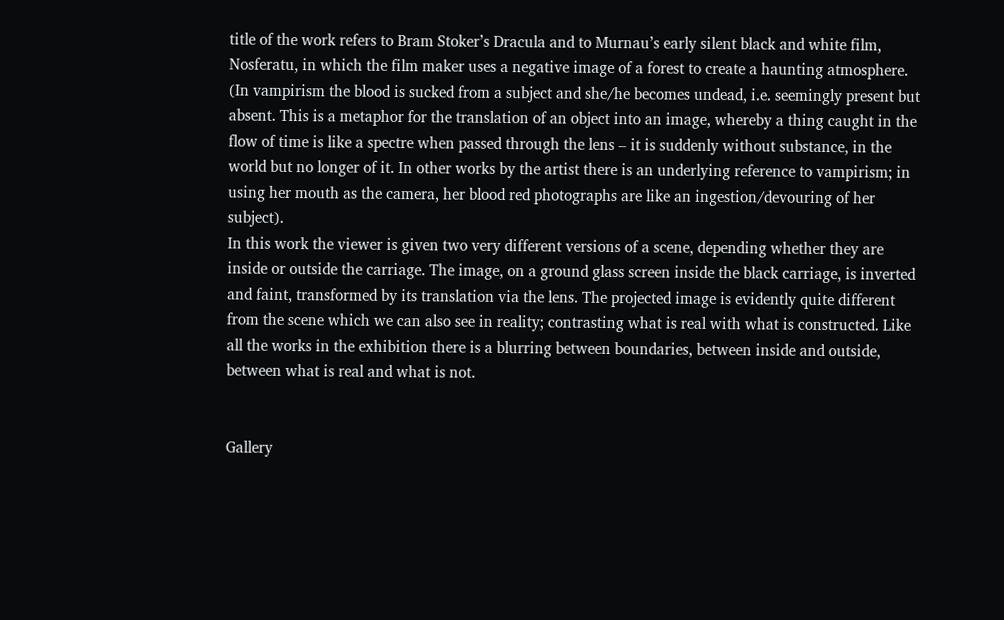title of the work refers to Bram Stoker’s Dracula and to Murnau’s early silent black and white film, Nosferatu, in which the film maker uses a negative image of a forest to create a haunting atmosphere. (In vampirism the blood is sucked from a subject and she/he becomes undead, i.e. seemingly present but absent. This is a metaphor for the translation of an object into an image, whereby a thing caught in the flow of time is like a spectre when passed through the lens – it is suddenly without substance, in the world but no longer of it. In other works by the artist there is an underlying reference to vampirism; in using her mouth as the camera, her blood red photographs are like an ingestion/devouring of her subject).
In this work the viewer is given two very different versions of a scene, depending whether they are inside or outside the carriage. The image, on a ground glass screen inside the black carriage, is inverted and faint, transformed by its translation via the lens. The projected image is evidently quite different from the scene which we can also see in reality; contrasting what is real with what is constructed. Like all the works in the exhibition there is a blurring between boundaries, between inside and outside, between what is real and what is not.


Gallery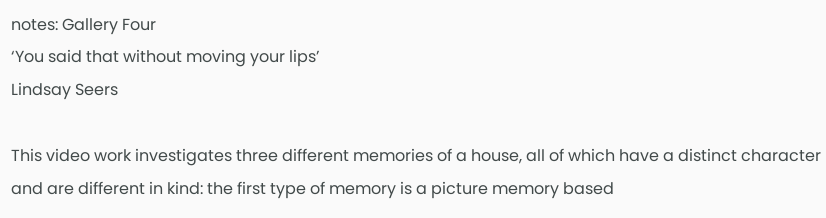notes: Gallery Four
‘You said that without moving your lips’
Lindsay Seers

This video work investigates three different memories of a house, all of which have a distinct character and are different in kind: the first type of memory is a picture memory based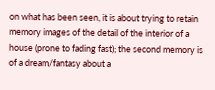on what has been seen, it is about trying to retain memory images of the detail of the interior of a house (prone to fading fast); the second memory is of a dream/fantasy about a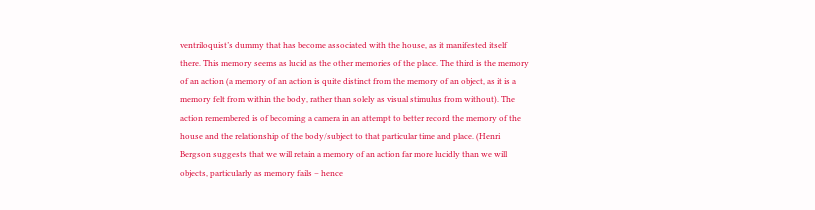ventriloquist’s dummy that has become associated with the house, as it manifested itself there. This memory seems as lucid as the other memories of the place. The third is the memory of an action (a memory of an action is quite distinct from the memory of an object, as it is a memory felt from within the body, rather than solely as visual stimulus from without). The action remembered is of becoming a camera in an attempt to better record the memory of the house and the relationship of the body/subject to that particular time and place. (Henri Bergson suggests that we will retain a memory of an action far more lucidly than we will objects, particularly as memory fails – hence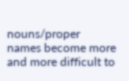nouns/proper names become more and more difficult to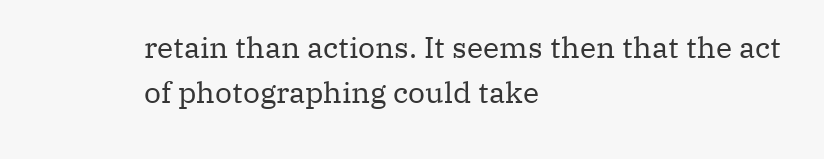retain than actions. It seems then that the act of photographing could take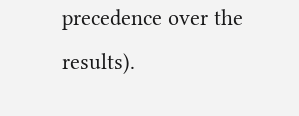precedence over the results).